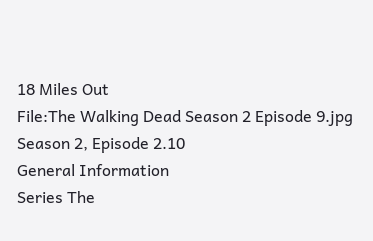18 Miles Out
File:The Walking Dead Season 2 Episode 9.jpg
Season 2, Episode 2.10
General Information
Series The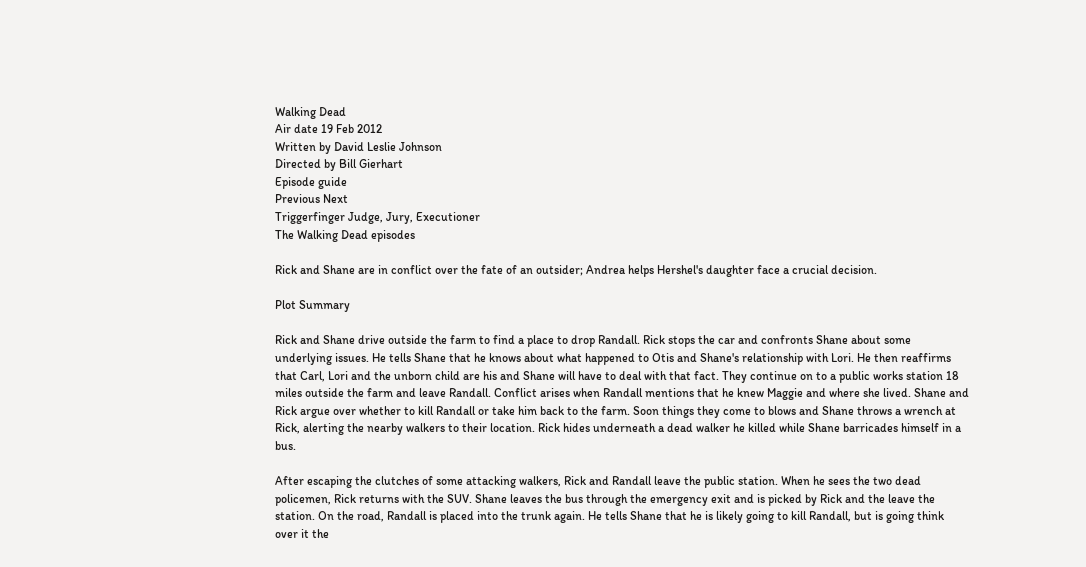Walking Dead
Air date 19 Feb 2012
Written by David Leslie Johnson
Directed by Bill Gierhart
Episode guide
Previous Next
Triggerfinger Judge, Jury, Executioner
The Walking Dead episodes

Rick and Shane are in conflict over the fate of an outsider; Andrea helps Hershel's daughter face a crucial decision.

Plot Summary

Rick and Shane drive outside the farm to find a place to drop Randall. Rick stops the car and confronts Shane about some underlying issues. He tells Shane that he knows about what happened to Otis and Shane's relationship with Lori. He then reaffirms that Carl, Lori and the unborn child are his and Shane will have to deal with that fact. They continue on to a public works station 18 miles outside the farm and leave Randall. Conflict arises when Randall mentions that he knew Maggie and where she lived. Shane and Rick argue over whether to kill Randall or take him back to the farm. Soon things they come to blows and Shane throws a wrench at Rick, alerting the nearby walkers to their location. Rick hides underneath a dead walker he killed while Shane barricades himself in a bus.

After escaping the clutches of some attacking walkers, Rick and Randall leave the public station. When he sees the two dead policemen, Rick returns with the SUV. Shane leaves the bus through the emergency exit and is picked by Rick and the leave the station. On the road, Randall is placed into the trunk again. He tells Shane that he is likely going to kill Randall, but is going think over it the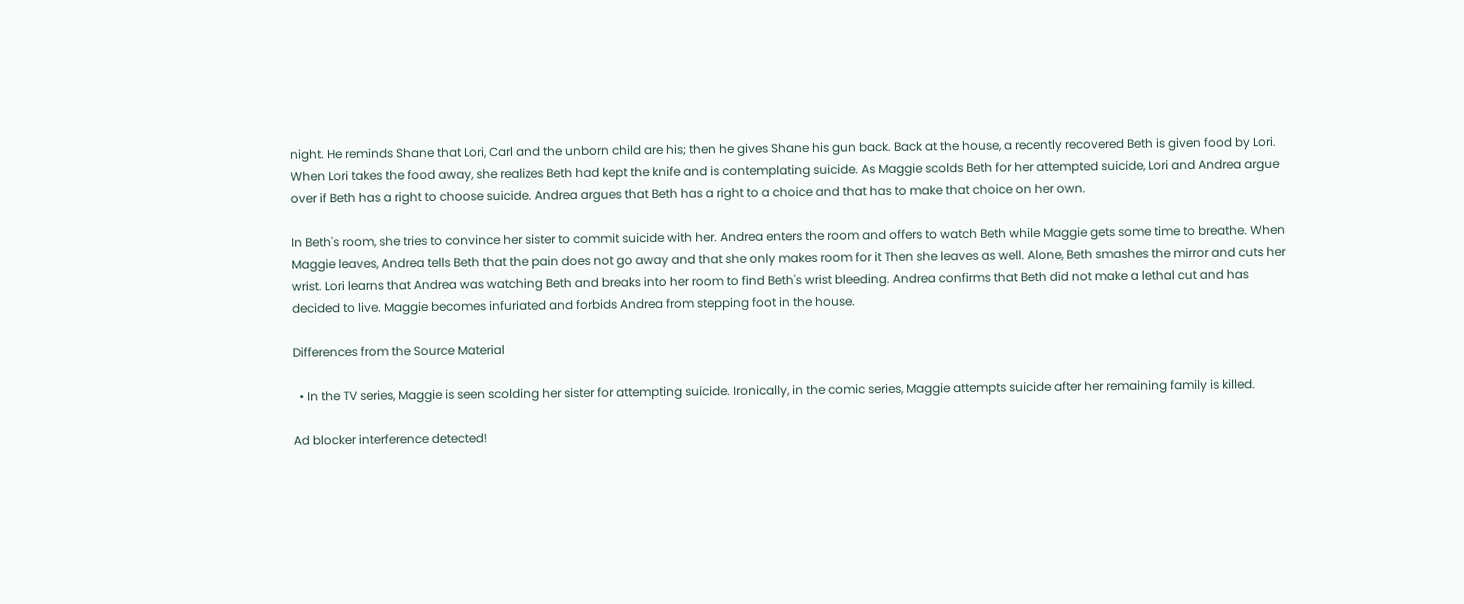night. He reminds Shane that Lori, Carl and the unborn child are his; then he gives Shane his gun back. Back at the house, a recently recovered Beth is given food by Lori. When Lori takes the food away, she realizes Beth had kept the knife and is contemplating suicide. As Maggie scolds Beth for her attempted suicide, Lori and Andrea argue over if Beth has a right to choose suicide. Andrea argues that Beth has a right to a choice and that has to make that choice on her own.

In Beth's room, she tries to convince her sister to commit suicide with her. Andrea enters the room and offers to watch Beth while Maggie gets some time to breathe. When Maggie leaves, Andrea tells Beth that the pain does not go away and that she only makes room for it Then she leaves as well. Alone, Beth smashes the mirror and cuts her wrist. Lori learns that Andrea was watching Beth and breaks into her room to find Beth's wrist bleeding. Andrea confirms that Beth did not make a lethal cut and has decided to live. Maggie becomes infuriated and forbids Andrea from stepping foot in the house.

Differences from the Source Material

  • In the TV series, Maggie is seen scolding her sister for attempting suicide. Ironically, in the comic series, Maggie attempts suicide after her remaining family is killed.

Ad blocker interference detected!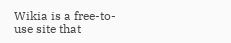Wikia is a free-to-use site that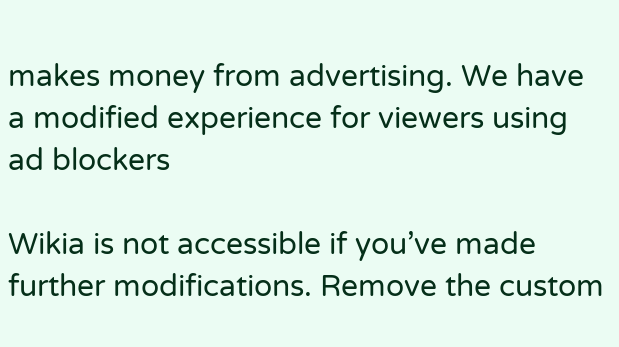makes money from advertising. We have a modified experience for viewers using ad blockers

Wikia is not accessible if you’ve made further modifications. Remove the custom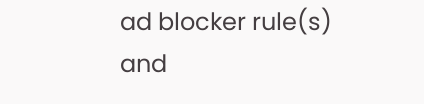ad blocker rule(s) and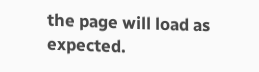the page will load as expected.